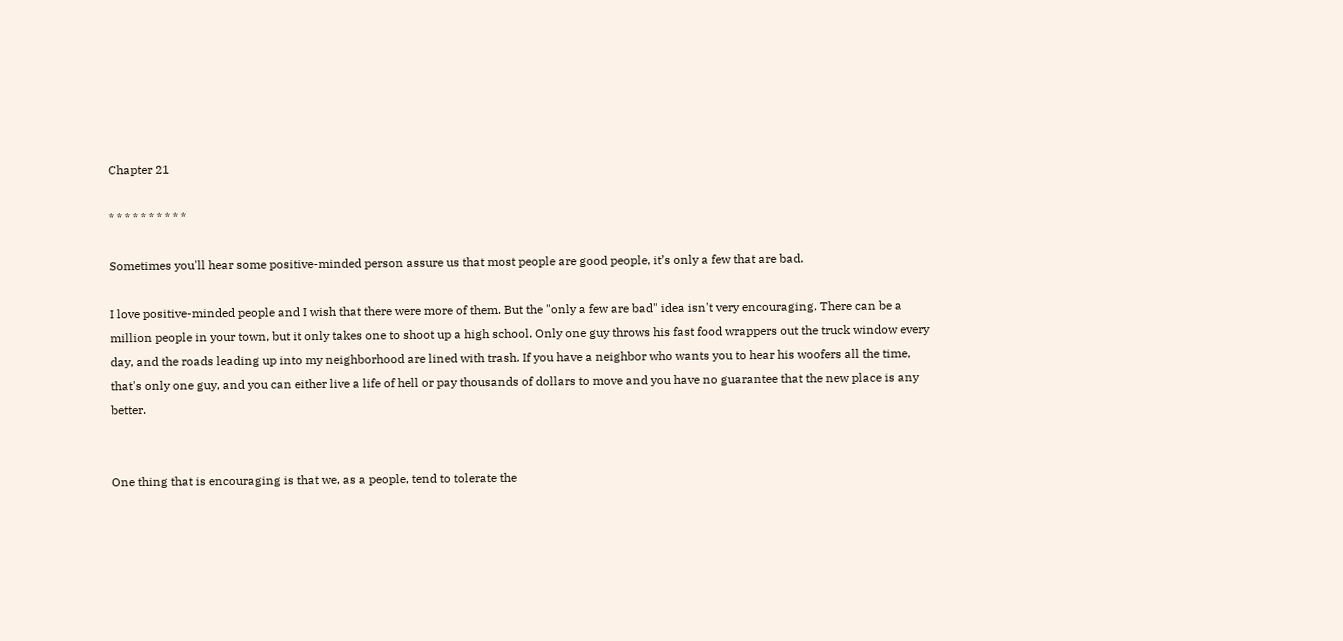Chapter 21

* * * * * * * * * *

Sometimes you'll hear some positive-minded person assure us that most people are good people, it’s only a few that are bad.

I love positive-minded people and I wish that there were more of them. But the "only a few are bad" idea isn't very encouraging. There can be a million people in your town, but it only takes one to shoot up a high school. Only one guy throws his fast food wrappers out the truck window every day, and the roads leading up into my neighborhood are lined with trash. If you have a neighbor who wants you to hear his woofers all the time, that's only one guy, and you can either live a life of hell or pay thousands of dollars to move and you have no guarantee that the new place is any better.


One thing that is encouraging is that we, as a people, tend to tolerate the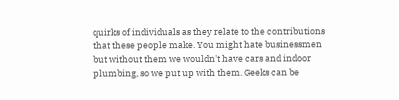quirks of individuals as they relate to the contributions that these people make. You might hate businessmen but without them we wouldn't have cars and indoor plumbing, so we put up with them. Geeks can be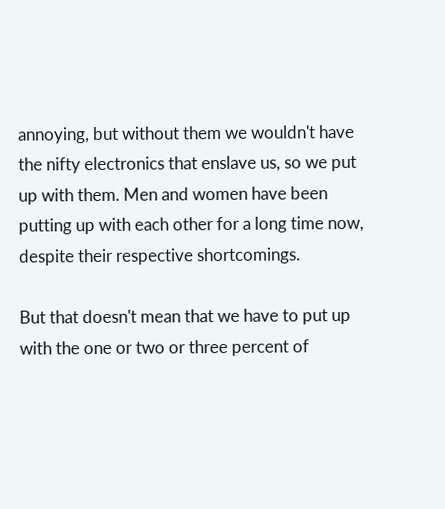annoying, but without them we wouldn't have the nifty electronics that enslave us, so we put up with them. Men and women have been putting up with each other for a long time now, despite their respective shortcomings.

But that doesn't mean that we have to put up with the one or two or three percent of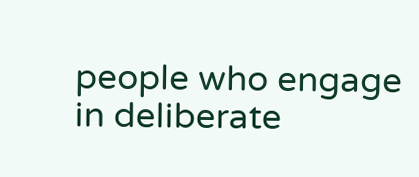people who engage in deliberate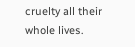cruelty all their whole lives.